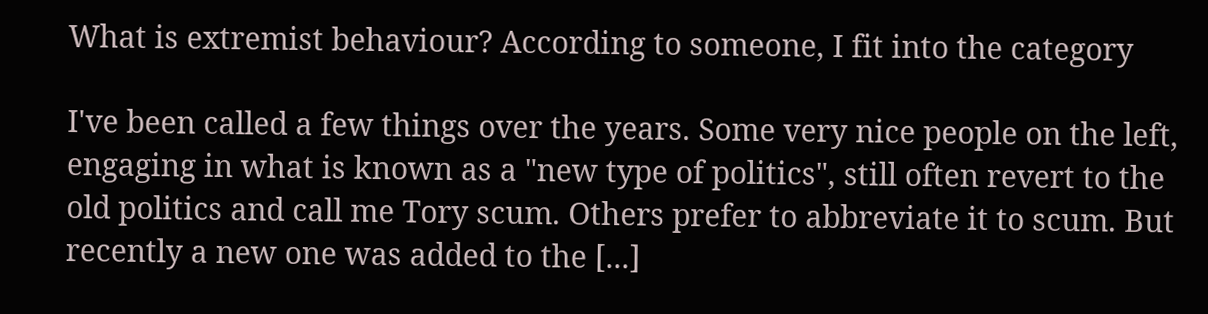What is extremist behaviour? According to someone, I fit into the category

I've been called a few things over the years. Some very nice people on the left, engaging in what is known as a "new type of politics", still often revert to the old politics and call me Tory scum. Others prefer to abbreviate it to scum. But recently a new one was added to the [...]